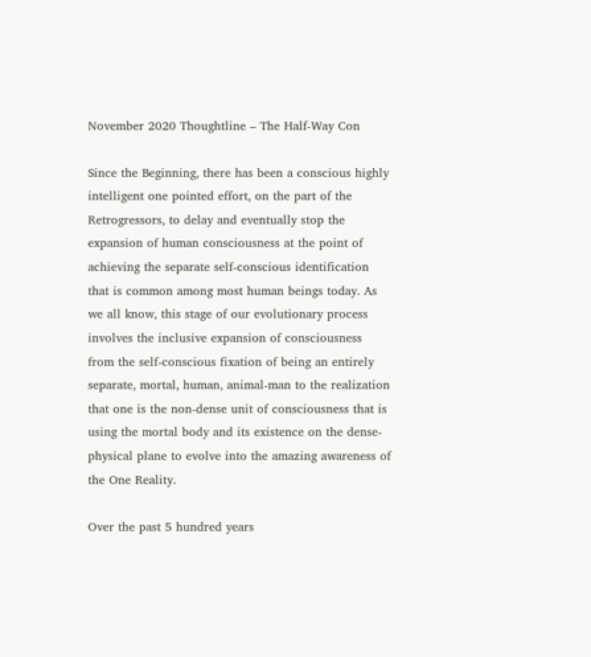November 2020 Thoughtline – The Half-Way Con

Since the Beginning, there has been a conscious highly intelligent one pointed effort, on the part of the Retrogressors, to delay and eventually stop the expansion of human consciousness at the point of achieving the separate self-conscious identification that is common among most human beings today. As we all know, this stage of our evolutionary process involves the inclusive expansion of consciousness from the self-conscious fixation of being an entirely separate, mortal, human, animal-man to the realization that one is the non-dense unit of consciousness that is using the mortal body and its existence on the dense-physical plane to evolve into the amazing awareness of the One Reality.

Over the past 5 hundred years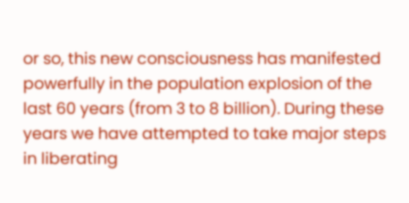or so, this new consciousness has manifested powerfully in the population explosion of the last 60 years (from 3 to 8 billion). During these years we have attempted to take major steps in liberating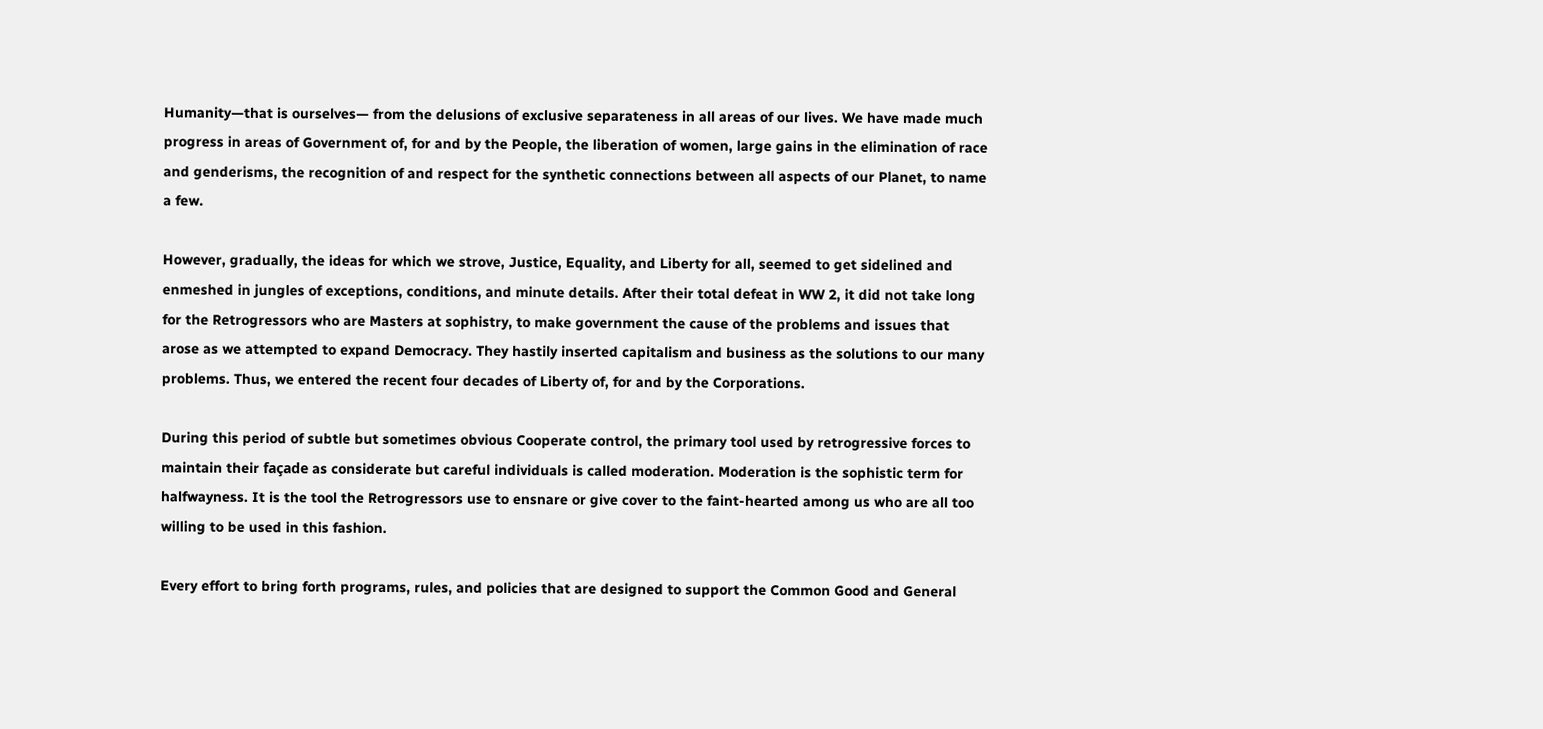Humanity—that is ourselves— from the delusions of exclusive separateness in all areas of our lives. We have made much progress in areas of Government of, for and by the People, the liberation of women, large gains in the elimination of race and genderisms, the recognition of and respect for the synthetic connections between all aspects of our Planet, to name a few.

However, gradually, the ideas for which we strove, Justice, Equality, and Liberty for all, seemed to get sidelined and enmeshed in jungles of exceptions, conditions, and minute details. After their total defeat in WW 2, it did not take long for the Retrogressors who are Masters at sophistry, to make government the cause of the problems and issues that arose as we attempted to expand Democracy. They hastily inserted capitalism and business as the solutions to our many problems. Thus, we entered the recent four decades of Liberty of, for and by the Corporations.

During this period of subtle but sometimes obvious Cooperate control, the primary tool used by retrogressive forces to maintain their façade as considerate but careful individuals is called moderation. Moderation is the sophistic term for halfwayness. It is the tool the Retrogressors use to ensnare or give cover to the faint-hearted among us who are all too willing to be used in this fashion.

Every effort to bring forth programs, rules, and policies that are designed to support the Common Good and General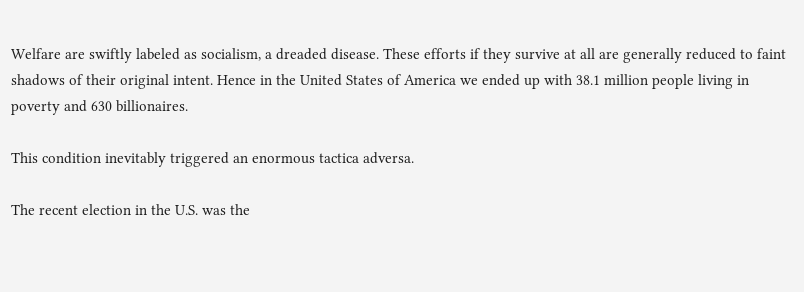Welfare are swiftly labeled as socialism, a dreaded disease. These efforts if they survive at all are generally reduced to faint shadows of their original intent. Hence in the United States of America we ended up with 38.1 million people living in poverty and 630 billionaires.

This condition inevitably triggered an enormous tactica adversa.

The recent election in the U.S. was the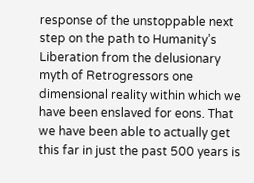response of the unstoppable next step on the path to Humanity’s Liberation from the delusionary myth of Retrogressors one dimensional reality within which we have been enslaved for eons. That we have been able to actually get this far in just the past 500 years is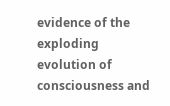evidence of the exploding evolution of consciousness and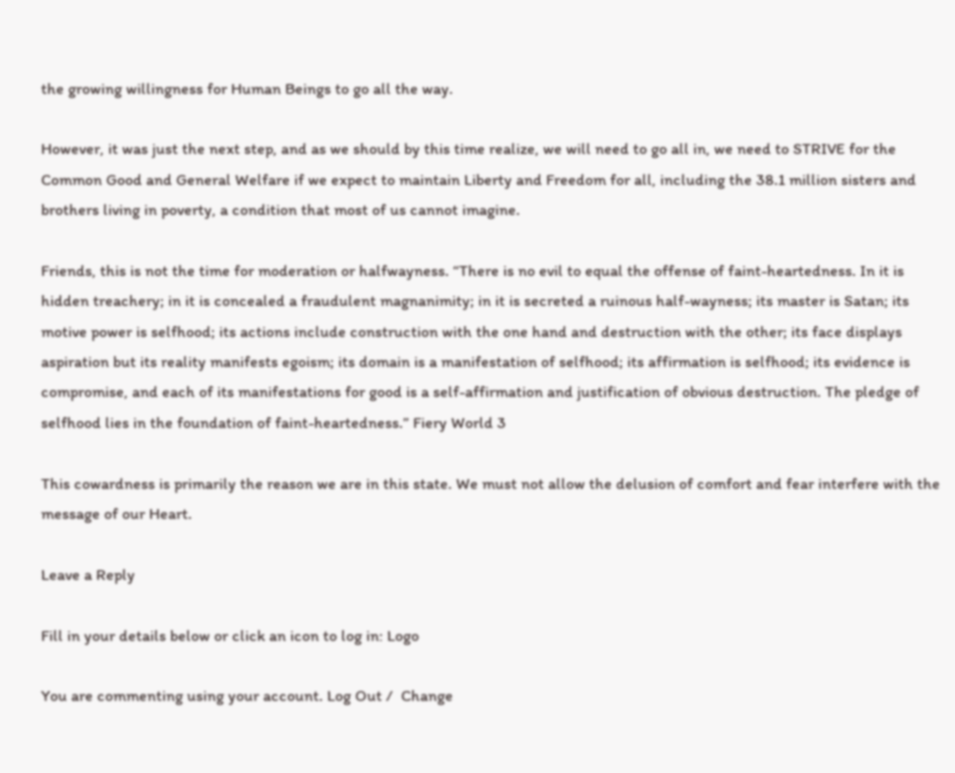the growing willingness for Human Beings to go all the way.

However, it was just the next step, and as we should by this time realize, we will need to go all in, we need to STRIVE for the Common Good and General Welfare if we expect to maintain Liberty and Freedom for all, including the 38.1 million sisters and brothers living in poverty, a condition that most of us cannot imagine.

Friends, this is not the time for moderation or halfwayness. “There is no evil to equal the offense of faint-heartedness. In it is hidden treachery; in it is concealed a fraudulent magnanimity; in it is secreted a ruinous half-wayness; its master is Satan; its motive power is selfhood; its actions include construction with the one hand and destruction with the other; its face displays aspiration but its reality manifests egoism; its domain is a manifestation of selfhood; its affirmation is selfhood; its evidence is compromise, and each of its manifestations for good is a self-affirmation and justification of obvious destruction. The pledge of selfhood lies in the foundation of faint-heartedness.” Fiery World 3

This cowardness is primarily the reason we are in this state. We must not allow the delusion of comfort and fear interfere with the message of our Heart.

Leave a Reply

Fill in your details below or click an icon to log in: Logo

You are commenting using your account. Log Out /  Change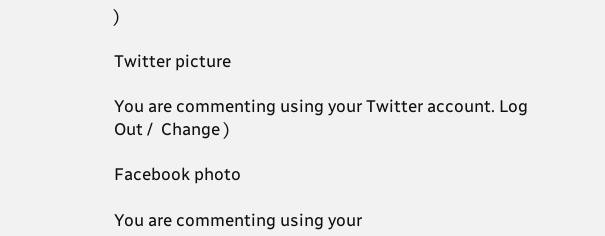)

Twitter picture

You are commenting using your Twitter account. Log Out /  Change )

Facebook photo

You are commenting using your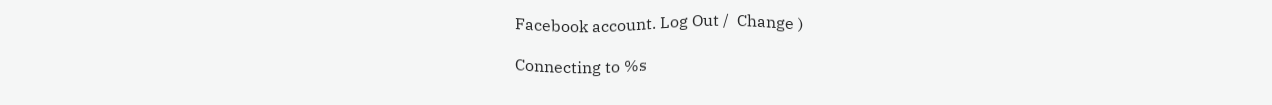Facebook account. Log Out /  Change )

Connecting to %s